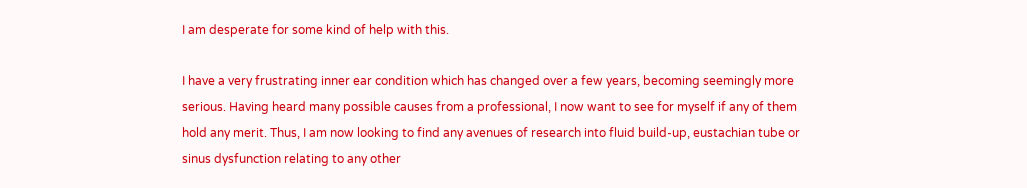I am desperate for some kind of help with this.

I have a very frustrating inner ear condition which has changed over a few years, becoming seemingly more serious. Having heard many possible causes from a professional, I now want to see for myself if any of them hold any merit. Thus, I am now looking to find any avenues of research into fluid build-up, eustachian tube or sinus dysfunction relating to any other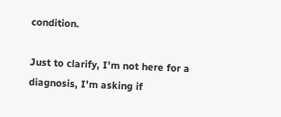condition.

Just to clarify, I'm not here for a diagnosis, I'm asking if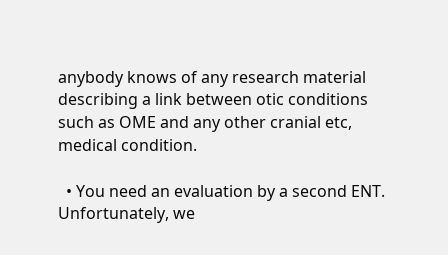anybody knows of any research material describing a link between otic conditions such as OME and any other cranial etc, medical condition.

  • You need an evaluation by a second ENT. Unfortunately, we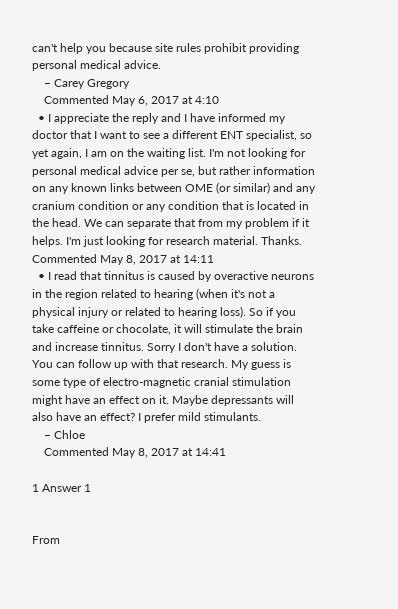can't help you because site rules prohibit providing personal medical advice.
    – Carey Gregory
    Commented May 6, 2017 at 4:10
  • I appreciate the reply and I have informed my doctor that I want to see a different ENT specialist, so yet again, I am on the waiting list. I'm not looking for personal medical advice per se, but rather information on any known links between OME (or similar) and any cranium condition or any condition that is located in the head. We can separate that from my problem if it helps. I'm just looking for research material. Thanks. Commented May 8, 2017 at 14:11
  • I read that tinnitus is caused by overactive neurons in the region related to hearing (when it's not a physical injury or related to hearing loss). So if you take caffeine or chocolate, it will stimulate the brain and increase tinnitus. Sorry I don't have a solution. You can follow up with that research. My guess is some type of electro-magnetic cranial stimulation might have an effect on it. Maybe depressants will also have an effect? I prefer mild stimulants.
    – Chloe
    Commented May 8, 2017 at 14:41

1 Answer 1


From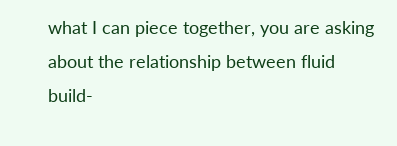what I can piece together, you are asking about the relationship between fluid build-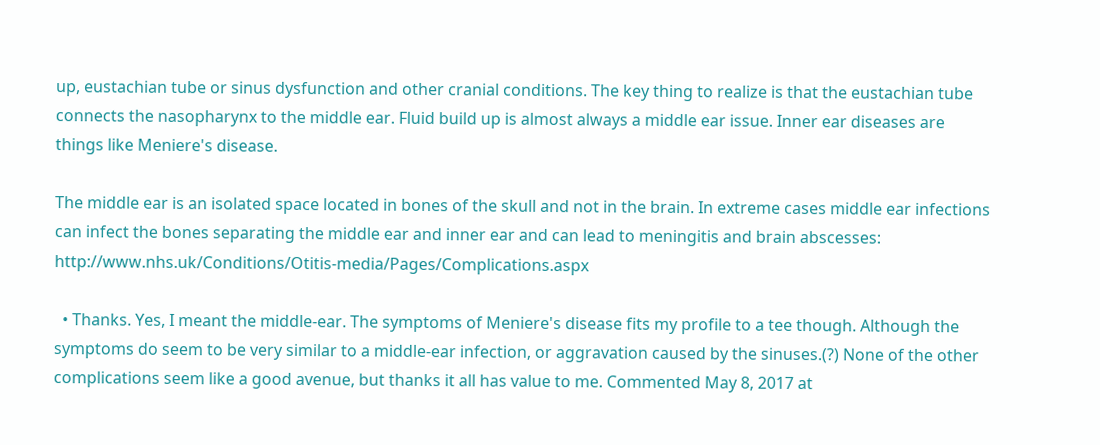up, eustachian tube or sinus dysfunction and other cranial conditions. The key thing to realize is that the eustachian tube connects the nasopharynx to the middle ear. Fluid build up is almost always a middle ear issue. Inner ear diseases are things like Meniere's disease.

The middle ear is an isolated space located in bones of the skull and not in the brain. In extreme cases middle ear infections can infect the bones separating the middle ear and inner ear and can lead to meningitis and brain abscesses: http://www.nhs.uk/Conditions/Otitis-media/Pages/Complications.aspx

  • Thanks. Yes, I meant the middle-ear. The symptoms of Meniere's disease fits my profile to a tee though. Although the symptoms do seem to be very similar to a middle-ear infection, or aggravation caused by the sinuses.(?) None of the other complications seem like a good avenue, but thanks it all has value to me. Commented May 8, 2017 at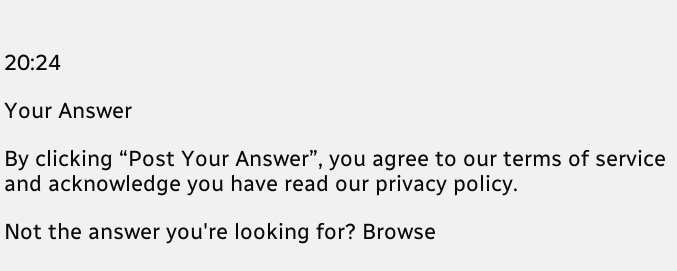20:24

Your Answer

By clicking “Post Your Answer”, you agree to our terms of service and acknowledge you have read our privacy policy.

Not the answer you're looking for? Browse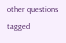other questions tagged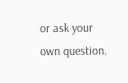or ask your own question.